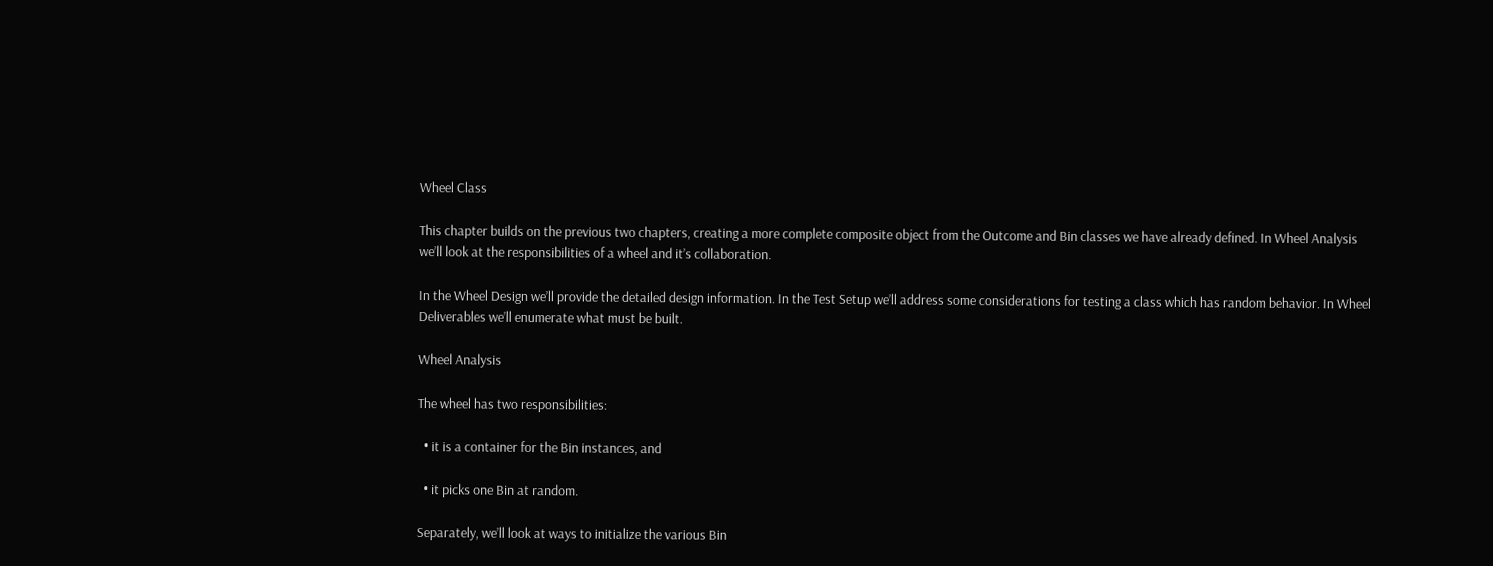Wheel Class

This chapter builds on the previous two chapters, creating a more complete composite object from the Outcome and Bin classes we have already defined. In Wheel Analysis we’ll look at the responsibilities of a wheel and it’s collaboration.

In the Wheel Design we’ll provide the detailed design information. In the Test Setup we’ll address some considerations for testing a class which has random behavior. In Wheel Deliverables we’ll enumerate what must be built.

Wheel Analysis

The wheel has two responsibilities:

  • it is a container for the Bin instances, and

  • it picks one Bin at random.

Separately, we’ll look at ways to initialize the various Bin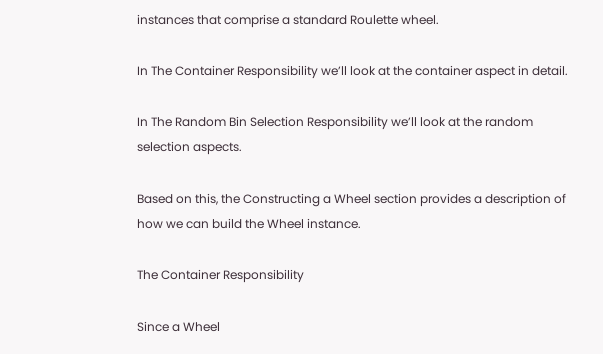instances that comprise a standard Roulette wheel.

In The Container Responsibility we’ll look at the container aspect in detail.

In The Random Bin Selection Responsibility we’ll look at the random selection aspects.

Based on this, the Constructing a Wheel section provides a description of how we can build the Wheel instance.

The Container Responsibility

Since a Wheel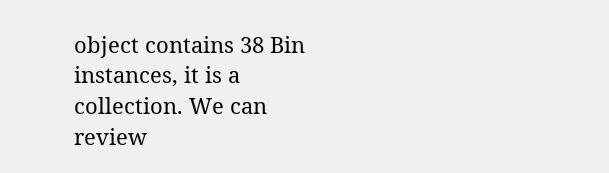object contains 38 Bin instances, it is a collection. We can review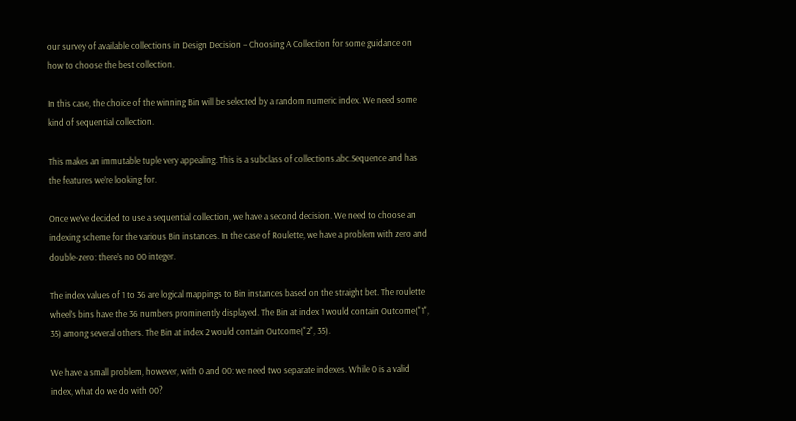our survey of available collections in Design Decision – Choosing A Collection for some guidance on how to choose the best collection.

In this case, the choice of the winning Bin will be selected by a random numeric index. We need some kind of sequential collection.

This makes an immutable tuple very appealing. This is a subclass of collections.abc.Sequence and has the features we’re looking for.

Once we’ve decided to use a sequential collection, we have a second decision. We need to choose an indexing scheme for the various Bin instances. In the case of Roulette, we have a problem with zero and double-zero: there’s no 00 integer.

The index values of 1 to 36 are logical mappings to Bin instances based on the straight bet. The roulette wheel’s bins have the 36 numbers prominently displayed. The Bin at index 1 would contain Outcome("1", 35) among several others. The Bin at index 2 would contain Outcome("2", 35).

We have a small problem, however, with 0 and 00: we need two separate indexes. While 0 is a valid index, what do we do with 00?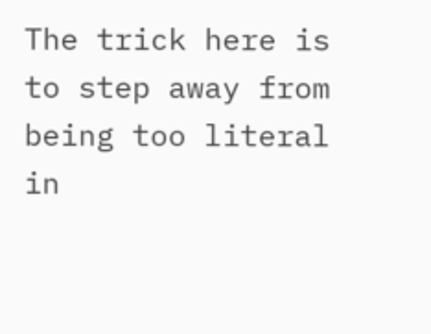The trick here is to step away from being too literal in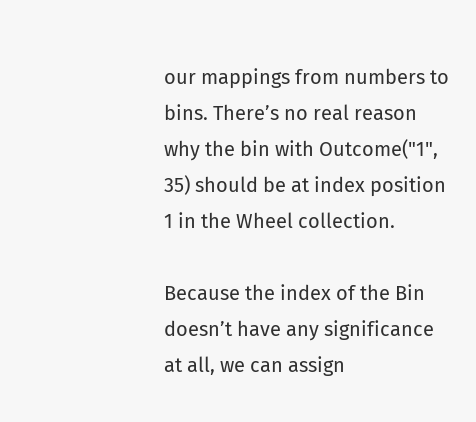our mappings from numbers to bins. There’s no real reason why the bin with Outcome("1", 35) should be at index position 1 in the Wheel collection.

Because the index of the Bin doesn’t have any significance at all, we can assign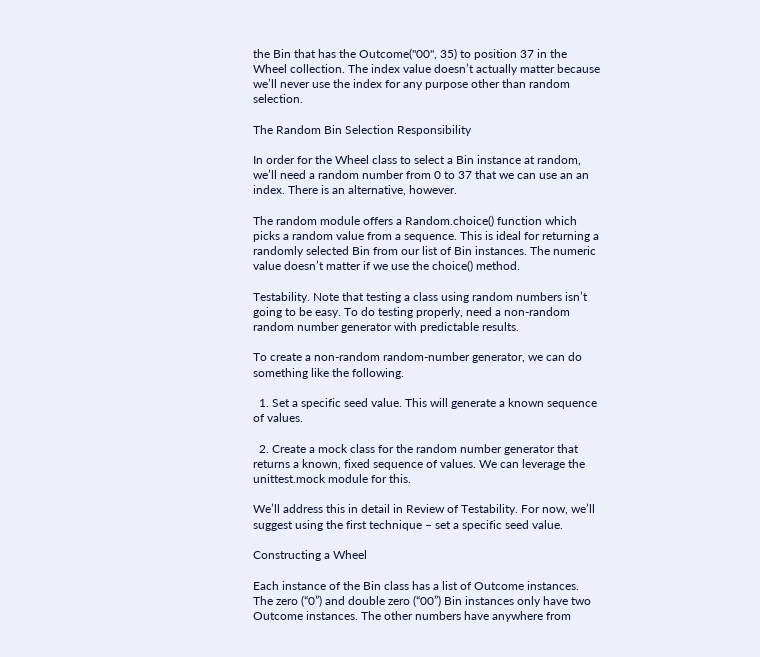the Bin that has the Outcome("00", 35) to position 37 in the Wheel collection. The index value doesn’t actually matter because we’ll never use the index for any purpose other than random selection.

The Random Bin Selection Responsibility

In order for the Wheel class to select a Bin instance at random, we’ll need a random number from 0 to 37 that we can use an an index. There is an alternative, however.

The random module offers a Random.choice() function which picks a random value from a sequence. This is ideal for returning a randomly selected Bin from our list of Bin instances. The numeric value doesn’t matter if we use the choice() method.

Testability. Note that testing a class using random numbers isn’t going to be easy. To do testing properly, need a non-random random number generator with predictable results.

To create a non-random random-number generator, we can do something like the following.

  1. Set a specific seed value. This will generate a known sequence of values.

  2. Create a mock class for the random number generator that returns a known, fixed sequence of values. We can leverage the unittest.mock module for this.

We’ll address this in detail in Review of Testability. For now, we’ll suggest using the first technique – set a specific seed value.

Constructing a Wheel

Each instance of the Bin class has a list of Outcome instances. The zero (“0”) and double zero (“00”) Bin instances only have two Outcome instances. The other numbers have anywhere from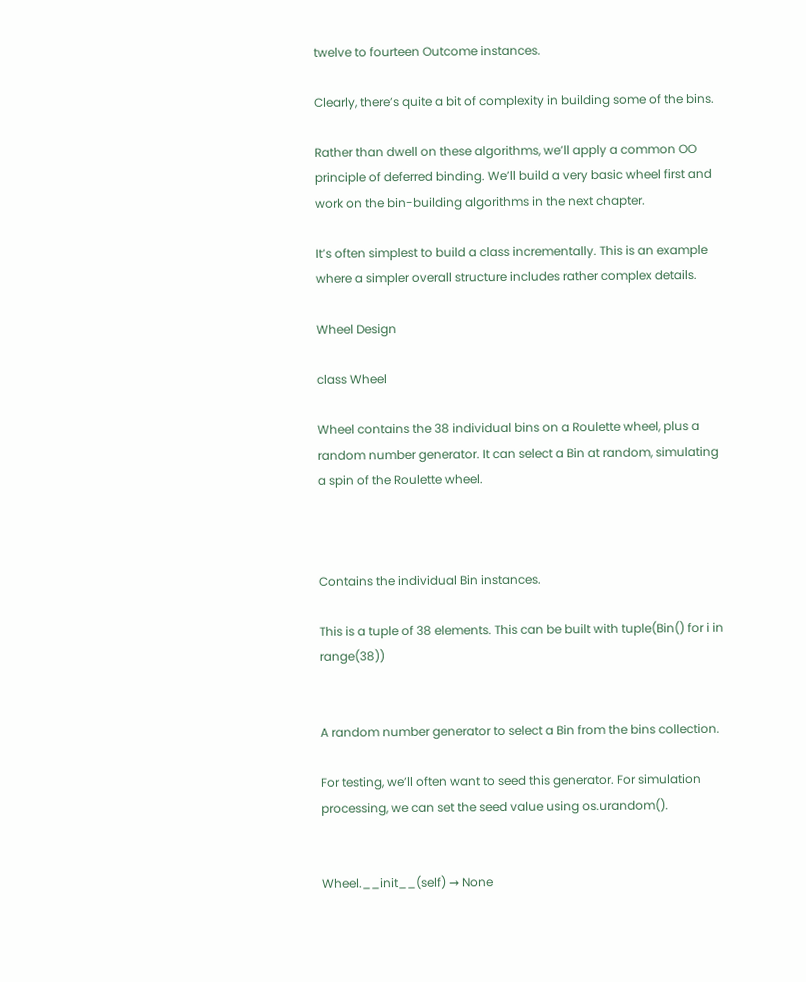twelve to fourteen Outcome instances.

Clearly, there’s quite a bit of complexity in building some of the bins.

Rather than dwell on these algorithms, we’ll apply a common OO principle of deferred binding. We’ll build a very basic wheel first and work on the bin-building algorithms in the next chapter.

It’s often simplest to build a class incrementally. This is an example where a simpler overall structure includes rather complex details.

Wheel Design

class Wheel

Wheel contains the 38 individual bins on a Roulette wheel, plus a random number generator. It can select a Bin at random, simulating a spin of the Roulette wheel.



Contains the individual Bin instances.

This is a tuple of 38 elements. This can be built with tuple(Bin() for i in range(38))


A random number generator to select a Bin from the bins collection.

For testing, we’ll often want to seed this generator. For simulation processing, we can set the seed value using os.urandom().


Wheel.__init__(self) → None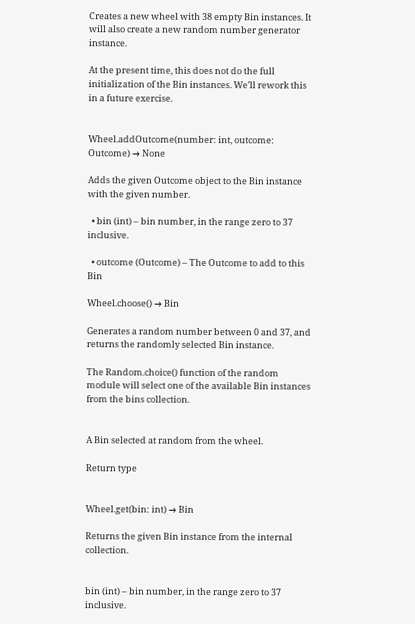Creates a new wheel with 38 empty Bin instances. It will also create a new random number generator instance.

At the present time, this does not do the full initialization of the Bin instances. We’ll rework this in a future exercise.


Wheel.addOutcome(number: int, outcome: Outcome) → None

Adds the given Outcome object to the Bin instance with the given number.

  • bin (int) – bin number, in the range zero to 37 inclusive.

  • outcome (Outcome) – The Outcome to add to this Bin

Wheel.choose() → Bin

Generates a random number between 0 and 37, and returns the randomly selected Bin instance.

The Random.choice() function of the random module will select one of the available Bin instances from the bins collection.


A Bin selected at random from the wheel.

Return type


Wheel.get(bin: int) → Bin

Returns the given Bin instance from the internal collection.


bin (int) – bin number, in the range zero to 37 inclusive.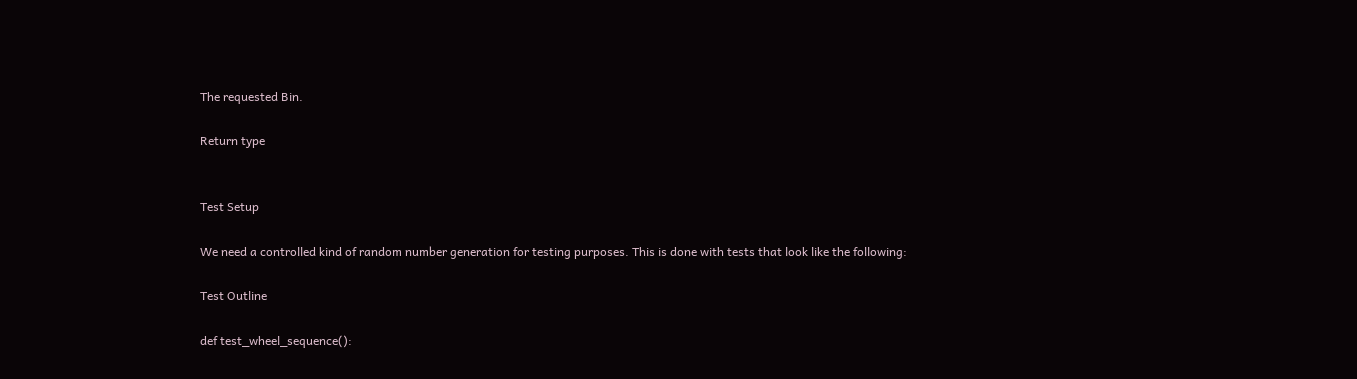The requested Bin.

Return type


Test Setup

We need a controlled kind of random number generation for testing purposes. This is done with tests that look like the following:

Test Outline

def test_wheel_sequence():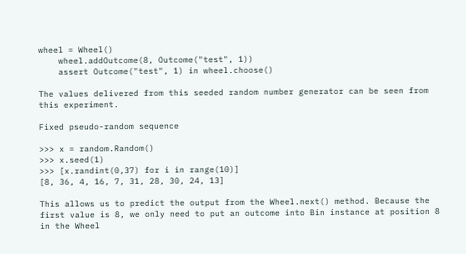wheel = Wheel()
    wheel.addOutcome(8, Outcome("test", 1))
    assert Outcome("test", 1) in wheel.choose()

The values delivered from this seeded random number generator can be seen from this experiment.

Fixed pseudo-random sequence

>>> x = random.Random()
>>> x.seed(1)
>>> [x.randint(0,37) for i in range(10)]
[8, 36, 4, 16, 7, 31, 28, 30, 24, 13]

This allows us to predict the output from the Wheel.next() method. Because the first value is 8, we only need to put an outcome into Bin instance at position 8 in the Wheel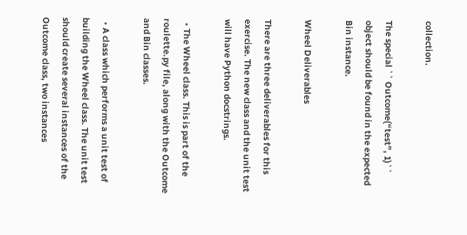collection.

The special `` Outcome(“test”, 1)`` object should be found in the expected Bin instance.

Wheel Deliverables

There are three deliverables for this exercise. The new class and the unit test will have Python docstrings.

  • The Wheel class. This is part of the roulette.py file, along with the Outcome and Bin classes.

  • A class which performs a unit test of building the Wheel class. The unit test should create several instances of the Outcome class, two instances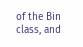of the Bin class, and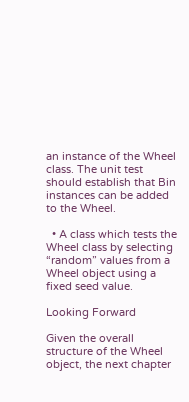an instance of the Wheel class. The unit test should establish that Bin instances can be added to the Wheel.

  • A class which tests the Wheel class by selecting “random” values from a Wheel object using a fixed seed value.

Looking Forward

Given the overall structure of the Wheel object, the next chapter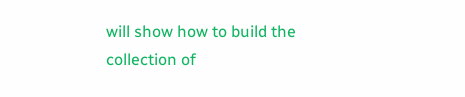will show how to build the collection of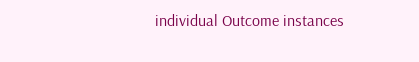individual Outcome instances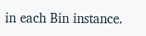in each Bin instance.